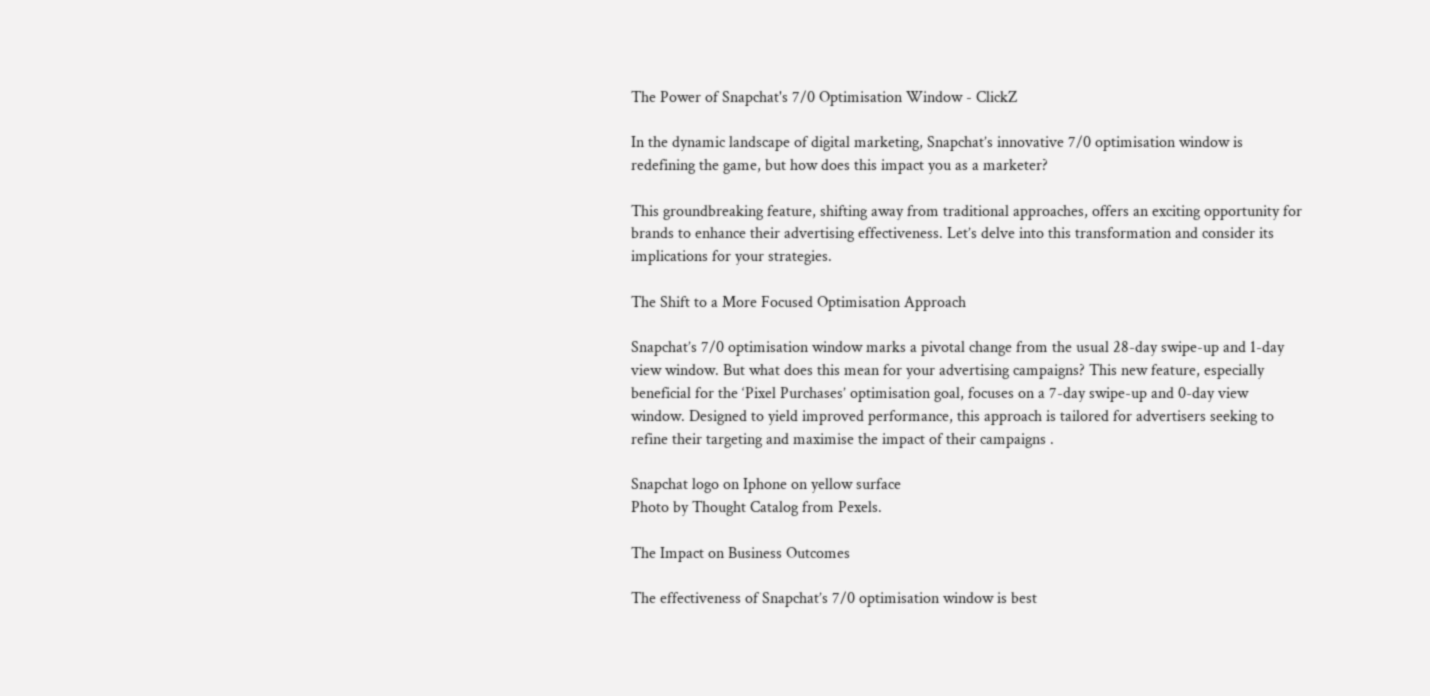The Power of Snapchat's 7/0 Optimisation Window - ClickZ

In the dynamic landscape of digital marketing, Snapchat’s innovative 7/0 optimisation window is redefining the game, but how does this impact you as a marketer?

This groundbreaking feature, shifting away from traditional approaches, offers an exciting opportunity for brands to enhance their advertising effectiveness. Let’s delve into this transformation and consider its implications for your strategies.

The Shift to a More Focused Optimisation Approach

Snapchat’s 7/0 optimisation window marks a pivotal change from the usual 28-day swipe-up and 1-day view window. But what does this mean for your advertising campaigns? This new feature, especially beneficial for the ‘Pixel Purchases’ optimisation goal, focuses on a 7-day swipe-up and 0-day view window. Designed to yield improved performance, this approach is tailored for advertisers seeking to refine their targeting and maximise the impact of their campaigns .

Snapchat logo on Iphone on yellow surface
Photo by Thought Catalog from Pexels.

The Impact on Business Outcomes

The effectiveness of Snapchat’s 7/0 optimisation window is best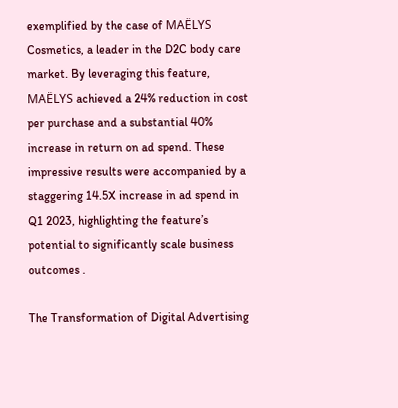exemplified by the case of MAËLYS Cosmetics, a leader in the D2C body care market. By leveraging this feature, MAËLYS achieved a 24% reduction in cost per purchase and a substantial 40% increase in return on ad spend. These impressive results were accompanied by a staggering 14.5X increase in ad spend in Q1 2023, highlighting the feature’s potential to significantly scale business outcomes .

The Transformation of Digital Advertising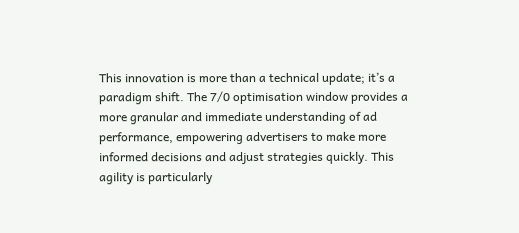This innovation is more than a technical update; it’s a paradigm shift. The 7/0 optimisation window provides a more granular and immediate understanding of ad performance, empowering advertisers to make more informed decisions and adjust strategies quickly. This agility is particularly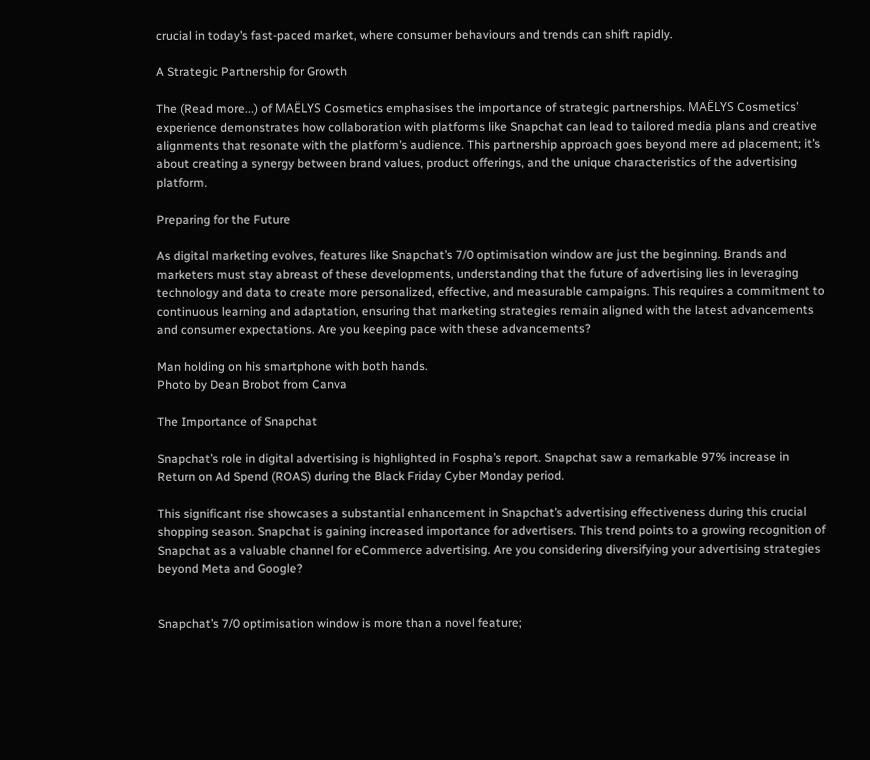crucial in today’s fast-paced market, where consumer behaviours and trends can shift rapidly.

A Strategic Partnership for Growth

The (Read more...) of MAËLYS Cosmetics emphasises the importance of strategic partnerships. MAËLYS Cosmetics’ experience demonstrates how collaboration with platforms like Snapchat can lead to tailored media plans and creative alignments that resonate with the platform’s audience. This partnership approach goes beyond mere ad placement; it’s about creating a synergy between brand values, product offerings, and the unique characteristics of the advertising platform.

Preparing for the Future

As digital marketing evolves, features like Snapchat’s 7/0 optimisation window are just the beginning. Brands and marketers must stay abreast of these developments, understanding that the future of advertising lies in leveraging technology and data to create more personalized, effective, and measurable campaigns. This requires a commitment to continuous learning and adaptation, ensuring that marketing strategies remain aligned with the latest advancements and consumer expectations. Are you keeping pace with these advancements?

Man holding on his smartphone with both hands.
Photo by Dean Brobot from Canva

The Importance of Snapchat

Snapchat’s role in digital advertising is highlighted in Fospha’s report. Snapchat saw a remarkable 97% increase in Return on Ad Spend (ROAS) during the Black Friday Cyber Monday period.

This significant rise showcases a substantial enhancement in Snapchat’s advertising effectiveness during this crucial shopping season. Snapchat is gaining increased importance for advertisers. This trend points to a growing recognition of Snapchat as a valuable channel for eCommerce advertising. Are you considering diversifying your advertising strategies beyond Meta and Google?


Snapchat’s 7/0 optimisation window is more than a novel feature;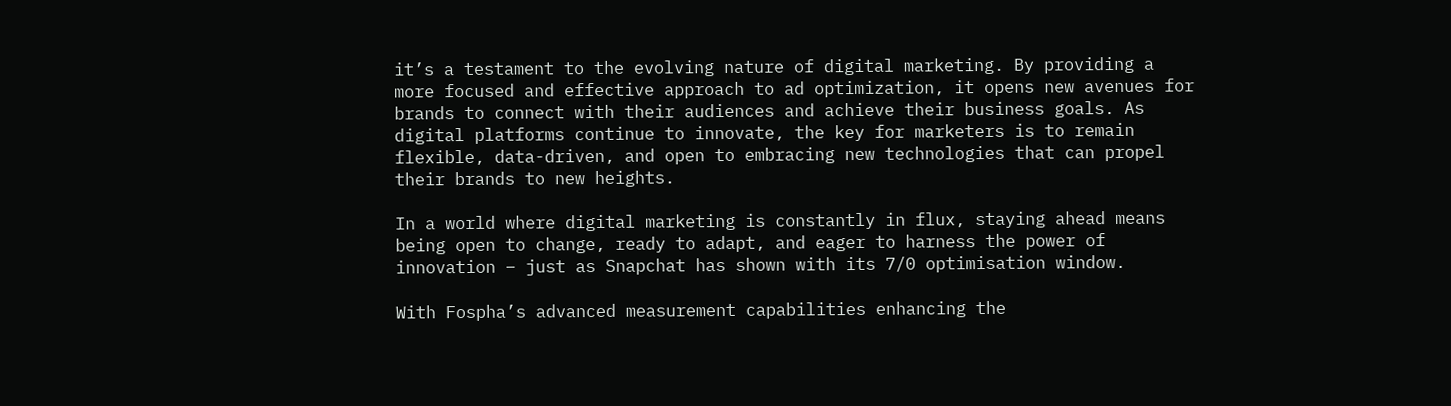it’s a testament to the evolving nature of digital marketing. By providing a more focused and effective approach to ad optimization, it opens new avenues for brands to connect with their audiences and achieve their business goals. As digital platforms continue to innovate, the key for marketers is to remain flexible, data-driven, and open to embracing new technologies that can propel their brands to new heights.

In a world where digital marketing is constantly in flux, staying ahead means being open to change, ready to adapt, and eager to harness the power of innovation – just as Snapchat has shown with its 7/0 optimisation window.

With Fospha’s advanced measurement capabilities enhancing the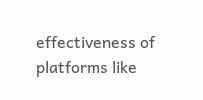effectiveness of platforms like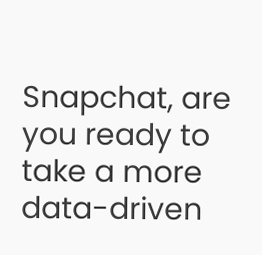Snapchat, are you ready to take a more data-driven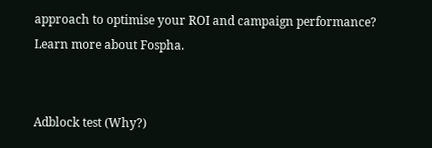approach to optimise your ROI and campaign performance? Learn more about Fospha.


Adblock test (Why?)